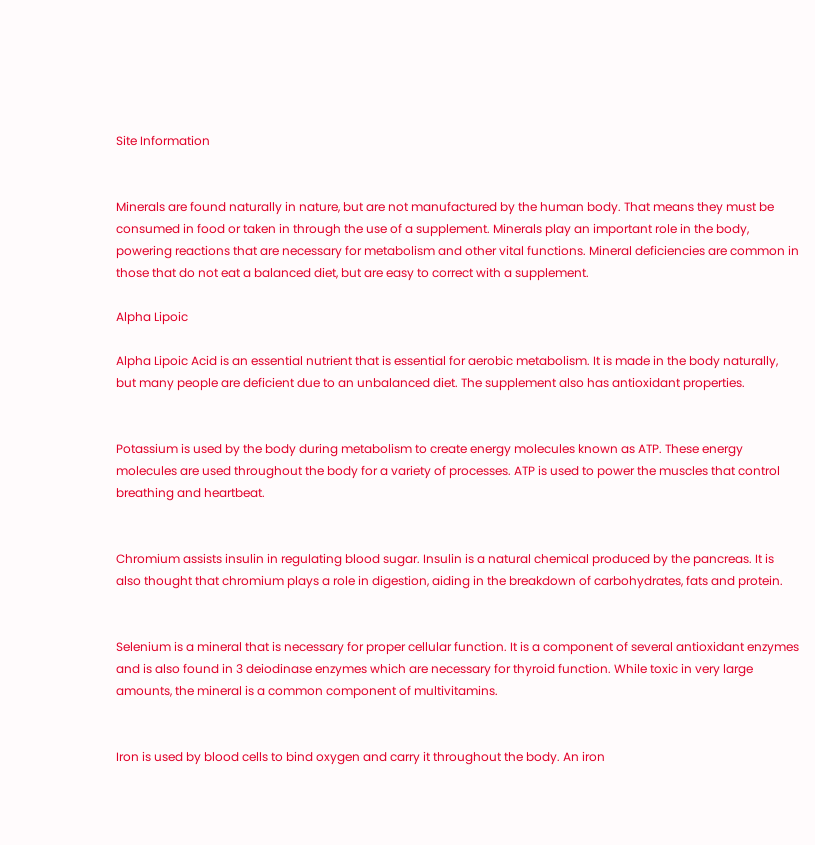Site Information


Minerals are found naturally in nature, but are not manufactured by the human body. That means they must be consumed in food or taken in through the use of a supplement. Minerals play an important role in the body, powering reactions that are necessary for metabolism and other vital functions. Mineral deficiencies are common in those that do not eat a balanced diet, but are easy to correct with a supplement.

Alpha Lipoic

Alpha Lipoic Acid is an essential nutrient that is essential for aerobic metabolism. It is made in the body naturally, but many people are deficient due to an unbalanced diet. The supplement also has antioxidant properties.


Potassium is used by the body during metabolism to create energy molecules known as ATP. These energy molecules are used throughout the body for a variety of processes. ATP is used to power the muscles that control breathing and heartbeat.


Chromium assists insulin in regulating blood sugar. Insulin is a natural chemical produced by the pancreas. It is also thought that chromium plays a role in digestion, aiding in the breakdown of carbohydrates, fats and protein.


Selenium is a mineral that is necessary for proper cellular function. It is a component of several antioxidant enzymes and is also found in 3 deiodinase enzymes which are necessary for thyroid function. While toxic in very large amounts, the mineral is a common component of multivitamins.


Iron is used by blood cells to bind oxygen and carry it throughout the body. An iron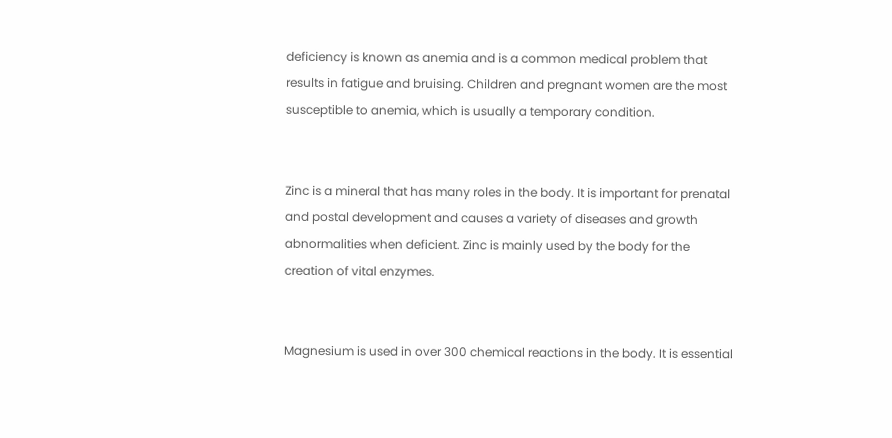deficiency is known as anemia and is a common medical problem that results in fatigue and bruising. Children and pregnant women are the most susceptible to anemia, which is usually a temporary condition.


Zinc is a mineral that has many roles in the body. It is important for prenatal and postal development and causes a variety of diseases and growth abnormalities when deficient. Zinc is mainly used by the body for the creation of vital enzymes.


Magnesium is used in over 300 chemical reactions in the body. It is essential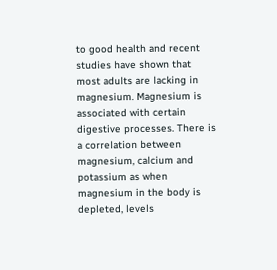to good health and recent studies have shown that most adults are lacking in magnesium. Magnesium is associated with certain digestive processes. There is a correlation between magnesium, calcium and potassium as when magnesium in the body is depleted, levels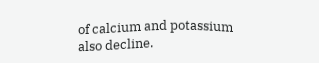of calcium and potassium also decline.